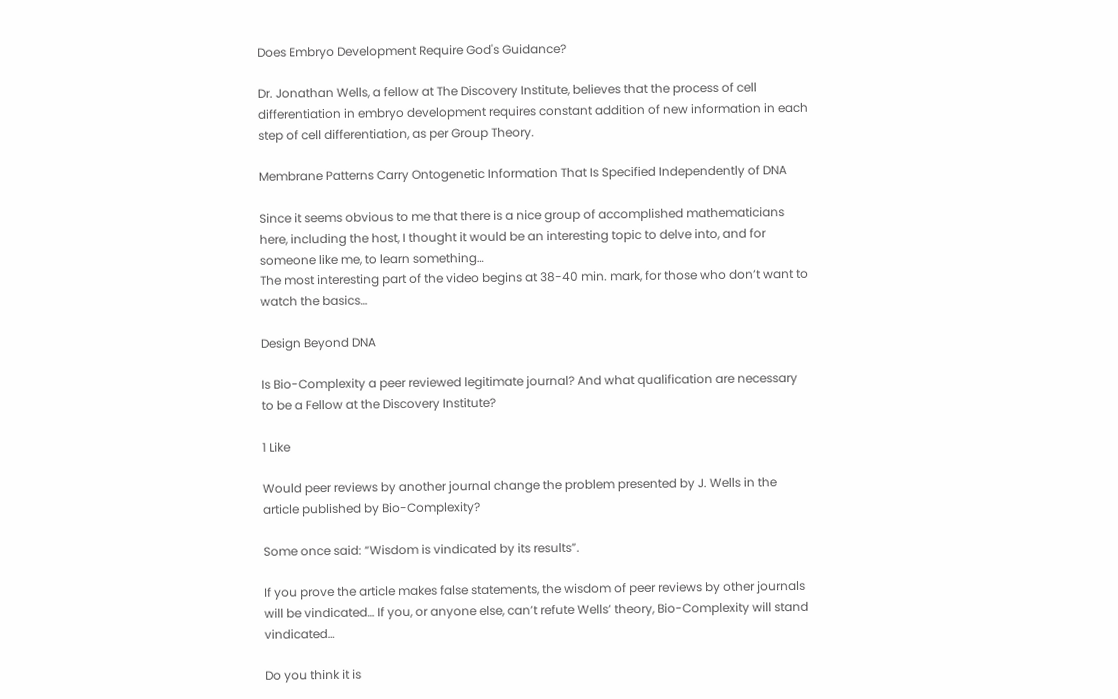Does Embryo Development Require God's Guidance?

Dr. Jonathan Wells, a fellow at The Discovery Institute, believes that the process of cell differentiation in embryo development requires constant addition of new information in each step of cell differentiation, as per Group Theory.

Membrane Patterns Carry Ontogenetic Information That Is Specified Independently of DNA

Since it seems obvious to me that there is a nice group of accomplished mathematicians here, including the host, I thought it would be an interesting topic to delve into, and for someone like me, to learn something…
The most interesting part of the video begins at 38-40 min. mark, for those who don’t want to watch the basics…

Design Beyond DNA

Is Bio-Complexity a peer reviewed legitimate journal? And what qualification are necessary to be a Fellow at the Discovery Institute?

1 Like

Would peer reviews by another journal change the problem presented by J. Wells in the article published by Bio-Complexity?

Some once said: “Wisdom is vindicated by its results”.

If you prove the article makes false statements, the wisdom of peer reviews by other journals will be vindicated… If you, or anyone else, can’t refute Wells’ theory, Bio-Complexity will stand vindicated…

Do you think it is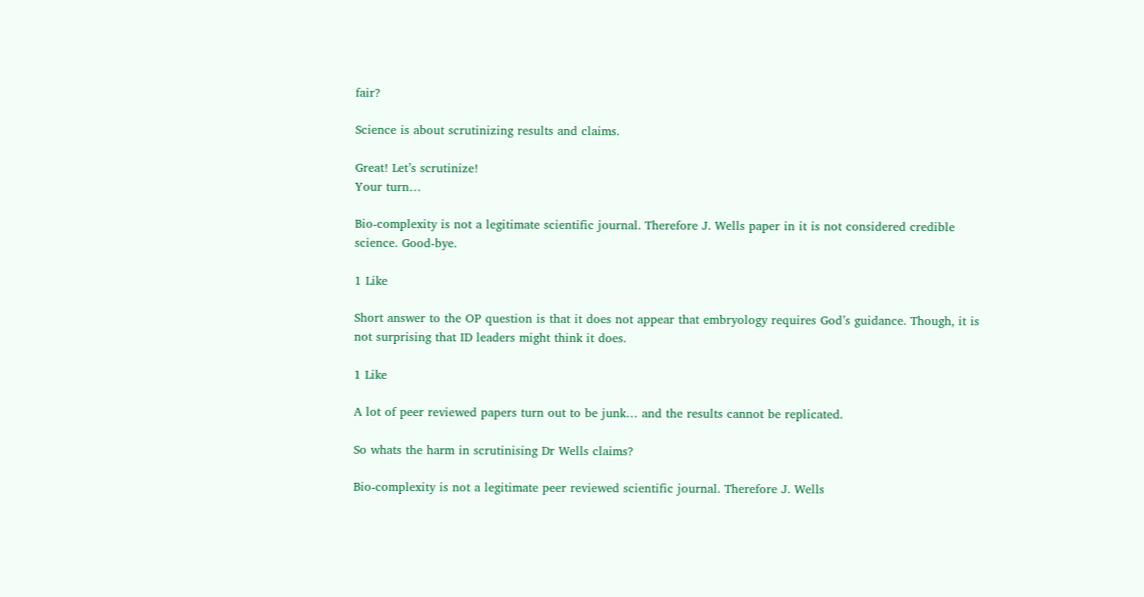fair?

Science is about scrutinizing results and claims.

Great! Let’s scrutinize!
Your turn…

Bio-complexity is not a legitimate scientific journal. Therefore J. Wells paper in it is not considered credible science. Good-bye.

1 Like

Short answer to the OP question is that it does not appear that embryology requires God’s guidance. Though, it is not surprising that ID leaders might think it does.

1 Like

A lot of peer reviewed papers turn out to be junk… and the results cannot be replicated.

So whats the harm in scrutinising Dr Wells claims?

Bio-complexity is not a legitimate peer reviewed scientific journal. Therefore J. Wells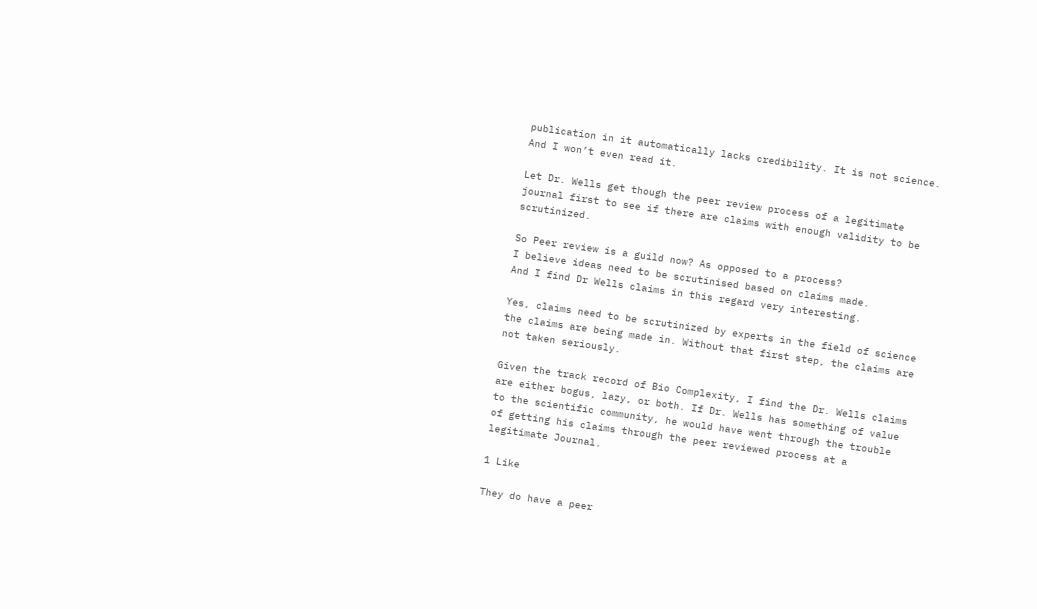publication in it automatically lacks credibility. It is not science. And I won’t even read it.

Let Dr. Wells get though the peer review process of a legitimate journal first to see if there are claims with enough validity to be scrutinized.

So Peer review is a guild now? As opposed to a process?
I believe ideas need to be scrutinised based on claims made.
And I find Dr Wells claims in this regard very interesting.

Yes, claims need to be scrutinized by experts in the field of science the claims are being made in. Without that first step, the claims are not taken seriously.

Given the track record of Bio Complexity, I find the Dr. Wells claims are either bogus, lazy, or both. If Dr. Wells has something of value to the scientific community, he would have went through the trouble of getting his claims through the peer reviewed process at a legitimate Journal.

1 Like

They do have a peer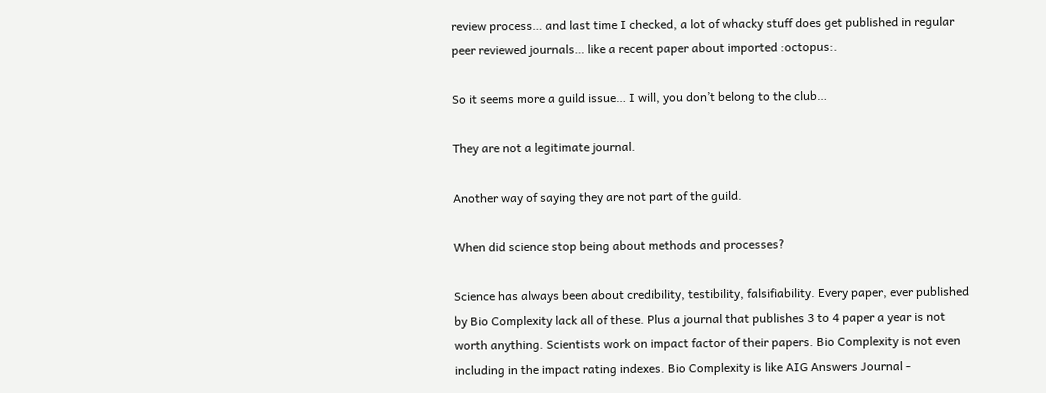review process… and last time I checked, a lot of whacky stuff does get published in regular peer reviewed journals… like a recent paper about imported :octopus:.

So it seems more a guild issue… I will, you don’t belong to the club…

They are not a legitimate journal.

Another way of saying they are not part of the guild.

When did science stop being about methods and processes?

Science has always been about credibility, testibility, falsifiability. Every paper, ever published by Bio Complexity lack all of these. Plus a journal that publishes 3 to 4 paper a year is not worth anything. Scientists work on impact factor of their papers. Bio Complexity is not even including in the impact rating indexes. Bio Complexity is like AIG Answers Journal -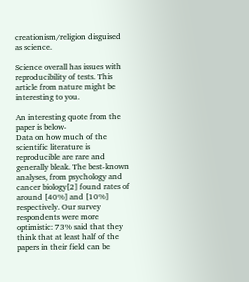creationism/religion disguised as science.

Science overall has issues with reproducibility of tests. This article from nature might be interesting to you.

An interesting quote from the paper is below-
Data on how much of the scientific literature is reproducible are rare and generally bleak. The best-known analyses, from psychology and cancer biology[2] found rates of around [40%] and [10%] respectively. Our survey respondents were more optimistic: 73% said that they think that at least half of the papers in their field can be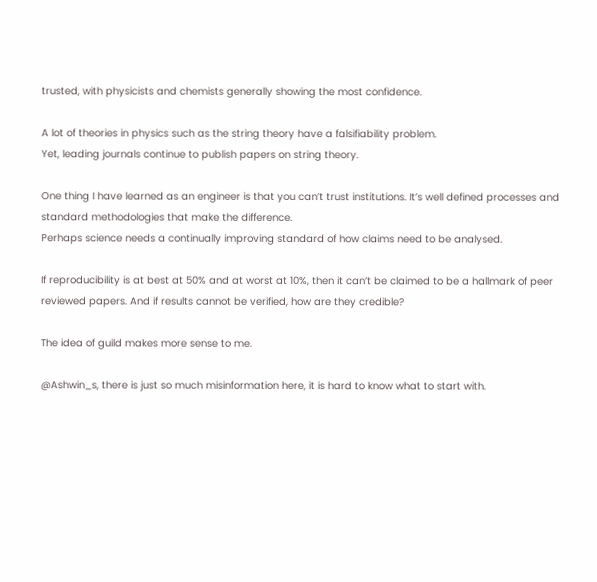trusted, with physicists and chemists generally showing the most confidence.

A lot of theories in physics such as the string theory have a falsifiability problem.
Yet, leading journals continue to publish papers on string theory.

One thing I have learned as an engineer is that you can’t trust institutions. It’s well defined processes and standard methodologies that make the difference.
Perhaps science needs a continually improving standard of how claims need to be analysed.

If reproducibility is at best at 50% and at worst at 10%, then it can’t be claimed to be a hallmark of peer reviewed papers. And if results cannot be verified, how are they credible?

The idea of guild makes more sense to me.

@Ashwin_s, there is just so much misinformation here, it is hard to know what to start with.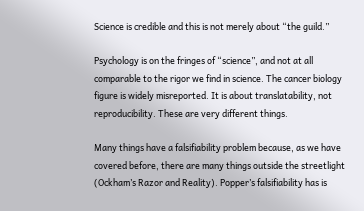Science is credible and this is not merely about “the guild.”

Psychology is on the fringes of “science”, and not at all comparable to the rigor we find in science. The cancer biology figure is widely misreported. It is about translatability, not reproducibility. These are very different things.

Many things have a falsifiability problem because, as we have covered before, there are many things outside the streetlight (Ockham’s Razor and Reality). Popper’s falsifiability has is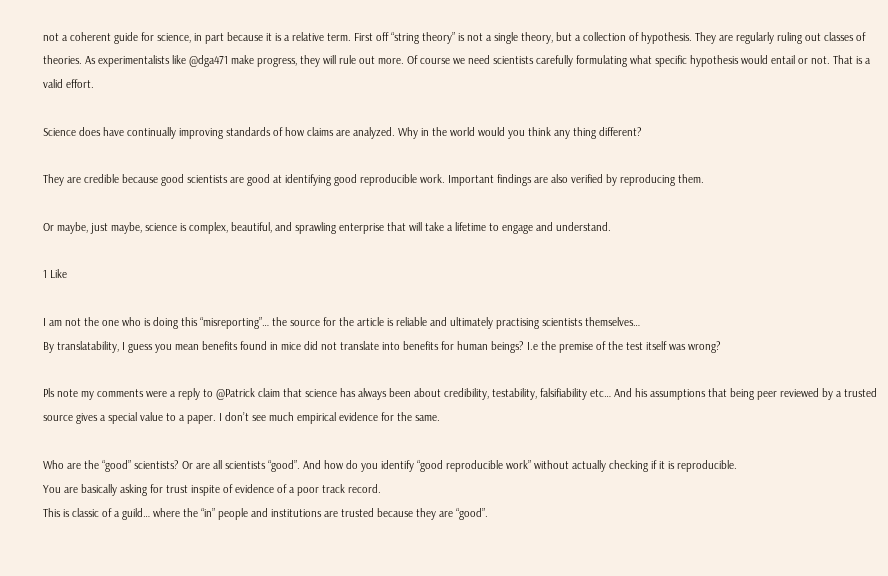not a coherent guide for science, in part because it is a relative term. First off “string theory” is not a single theory, but a collection of hypothesis. They are regularly ruling out classes of theories. As experimentalists like @dga471 make progress, they will rule out more. Of course we need scientists carefully formulating what specific hypothesis would entail or not. That is a valid effort.

Science does have continually improving standards of how claims are analyzed. Why in the world would you think any thing different?

They are credible because good scientists are good at identifying good reproducible work. Important findings are also verified by reproducing them.

Or maybe, just maybe, science is complex, beautiful, and sprawling enterprise that will take a lifetime to engage and understand.

1 Like

I am not the one who is doing this “misreporting”… the source for the article is reliable and ultimately practising scientists themselves…
By translatability, I guess you mean benefits found in mice did not translate into benefits for human beings? I.e the premise of the test itself was wrong?

Pls note my comments were a reply to @Patrick claim that science has always been about credibility, testability, falsifiability etc… And his assumptions that being peer reviewed by a trusted source gives a special value to a paper. I don’t see much empirical evidence for the same.

Who are the “good” scientists? Or are all scientists “good”. And how do you identify “good reproducible work” without actually checking if it is reproducible.
You are basically asking for trust inspite of evidence of a poor track record.
This is classic of a guild… where the “in” people and institutions are trusted because they are “good”.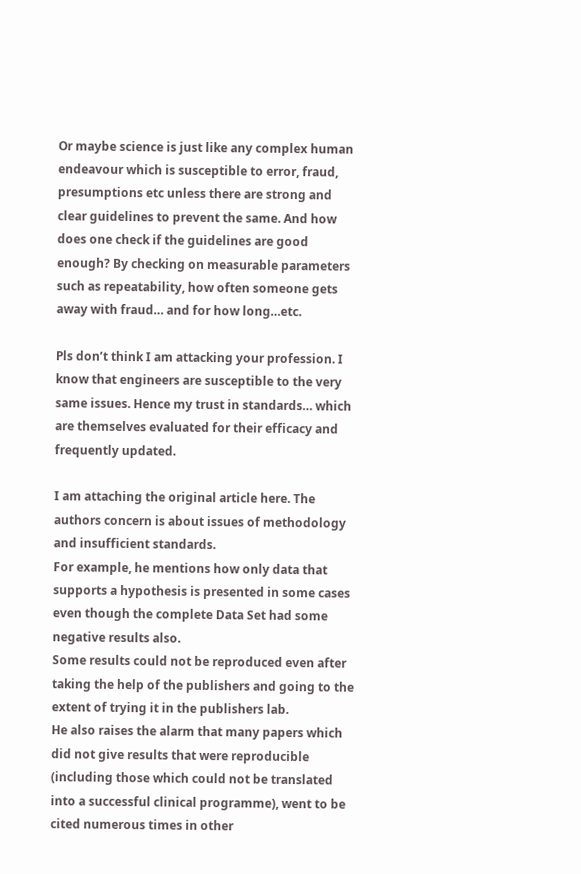Or maybe science is just like any complex human endeavour which is susceptible to error, fraud, presumptions etc unless there are strong and clear guidelines to prevent the same. And how does one check if the guidelines are good enough? By checking on measurable parameters such as repeatability, how often someone gets away with fraud… and for how long…etc.

Pls don’t think I am attacking your profession. I know that engineers are susceptible to the very same issues. Hence my trust in standards… which are themselves evaluated for their efficacy and frequently updated.

I am attaching the original article here. The authors concern is about issues of methodology and insufficient standards.
For example, he mentions how only data that supports a hypothesis is presented in some cases even though the complete Data Set had some negative results also.
Some results could not be reproduced even after taking the help of the publishers and going to the extent of trying it in the publishers lab.
He also raises the alarm that many papers which did not give results that were reproducible (including those which could not be translated into a successful clinical programme), went to be cited numerous times in other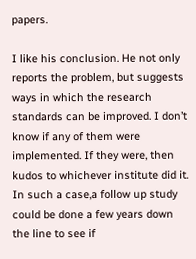papers.

I like his conclusion. He not only reports the problem, but suggests ways in which the research standards can be improved. I don’t know if any of them were implemented. If they were, then kudos to whichever institute did it. In such a case,a follow up study could be done a few years down the line to see if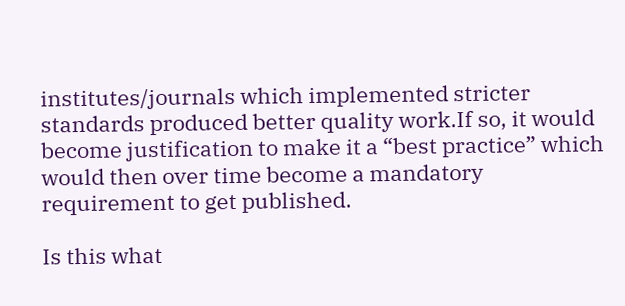institutes/journals which implemented stricter standards produced better quality work.If so, it would become justification to make it a “best practice” which would then over time become a mandatory requirement to get published.

Is this what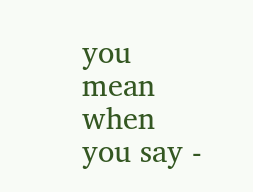you mean when you say -